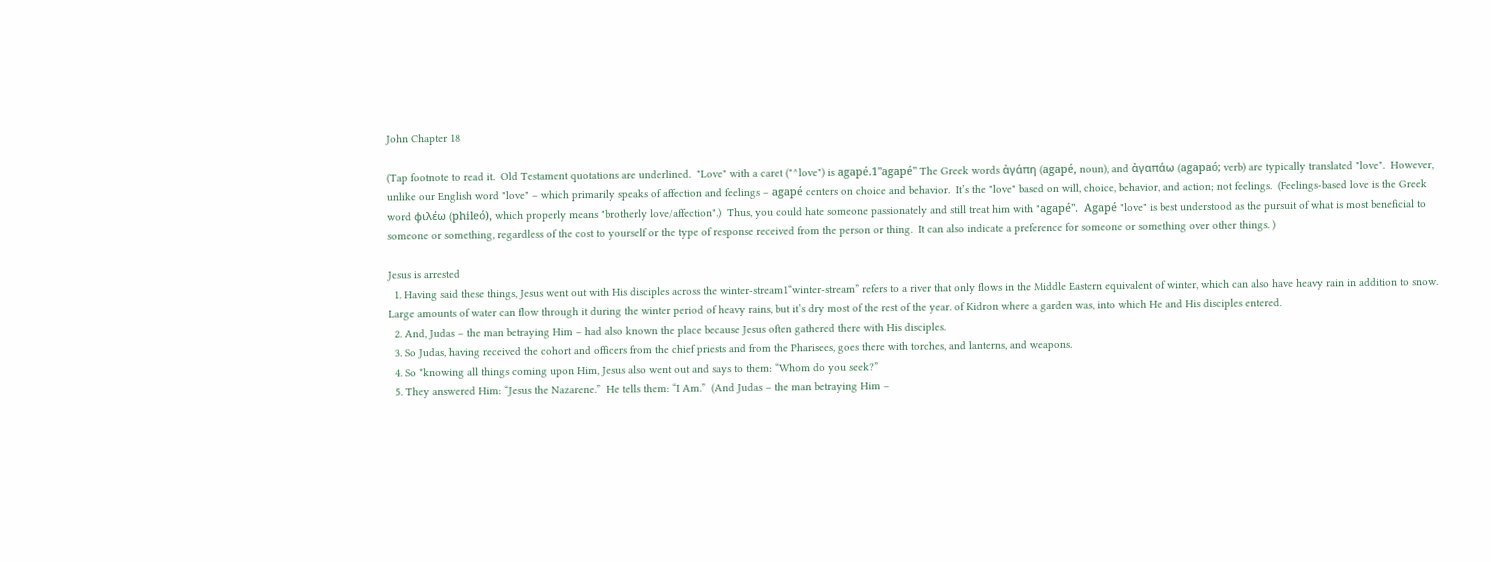John Chapter 18

(Tap footnote to read it.  Old Testament quotations are underlined.  "Love" with a caret ("^love") is agapé.1"agapé" The Greek words ἀγάπη (agapé, noun), and ἀγαπάω (agapaó; verb) are typically translated "love".  However, unlike our English word "love" – which primarily speaks of affection and feelings – agapé centers on choice and behavior.  It’s the "love" based on will, choice, behavior, and action; not feelings.  (Feelings-based love is the Greek word φιλέω (phileó), which properly means "brotherly love/affection".)  Thus, you could hate someone passionately and still treat him with "agapé".  Agapé "love" is best understood as the pursuit of what is most beneficial to someone or something, regardless of the cost to yourself or the type of response received from the person or thing.  It can also indicate a preference for someone or something over other things. )

Jesus is arrested
  1. Having said these things, Jesus went out with His disciples across the winter-stream1“winter-stream” refers to a river that only flows in the Middle Eastern equivalent of winter, which can also have heavy rain in addition to snow.  Large amounts of water can flow through it during the winter period of heavy rains, but it’s dry most of the rest of the year. of Kidron where a garden was, into which He and His disciples entered.
  2. And, Judas – the man betraying Him – had also known the place because Jesus often gathered there with His disciples.
  3. So Judas, having received the cohort and officers from the chief priests and from the Pharisees, goes there with torches, and lanterns, and weapons.
  4. So *knowing all things coming upon Him, Jesus also went out and says to them: “Whom do you seek?”
  5. They answered Him: “Jesus the Nazarene.”  He tells them: “I Am.”  (And Judas – the man betraying Him –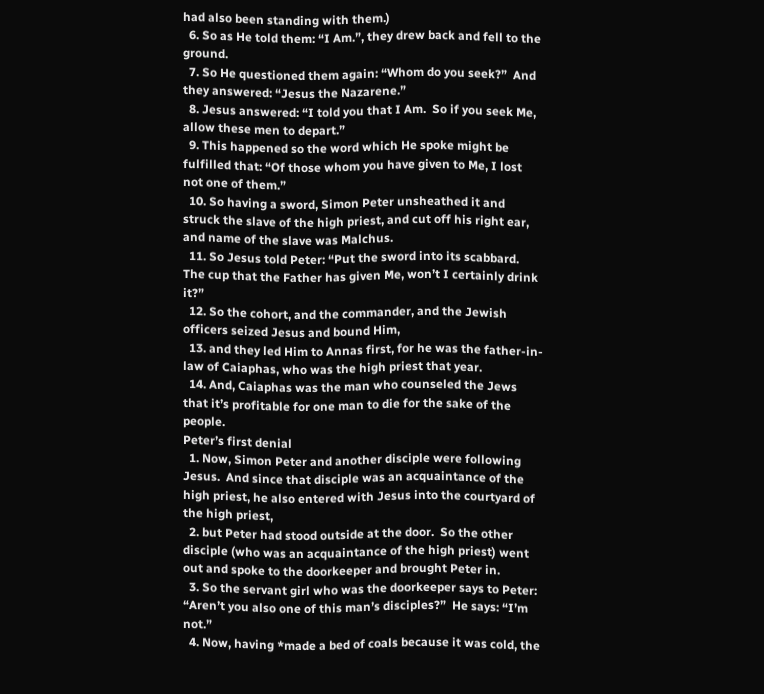had also been standing with them.)
  6. So as He told them: “I Am.”, they drew back and fell to the ground.
  7. So He questioned them again: “Whom do you seek?”  And they answered: “Jesus the Nazarene.”
  8. Jesus answered: “I told you that I Am.  So if you seek Me, allow these men to depart.”
  9. This happened so the word which He spoke might be fulfilled that: “Of those whom you have given to Me, I lost not one of them.”
  10. So having a sword, Simon Peter unsheathed it and struck the slave of the high priest, and cut off his right ear, and name of the slave was Malchus.
  11. So Jesus told Peter: “Put the sword into its scabbard.  The cup that the Father has given Me, won’t I certainly drink it?”
  12. So the cohort, and the commander, and the Jewish officers seized Jesus and bound Him,
  13. and they led Him to Annas first, for he was the father-in-law of Caiaphas, who was the high priest that year.
  14. And, Caiaphas was the man who counseled the Jews that it’s profitable for one man to die for the sake of the people.
Peter’s first denial
  1. Now, Simon Peter and another disciple were following Jesus.  And since that disciple was an acquaintance of the high priest, he also entered with Jesus into the courtyard of the high priest,
  2. but Peter had stood outside at the door.  So the other disciple (who was an acquaintance of the high priest) went out and spoke to the doorkeeper and brought Peter in.
  3. So the servant girl who was the doorkeeper says to Peter: “Aren’t you also one of this man’s disciples?”  He says: “I’m not.”
  4. Now, having *made a bed of coals because it was cold, the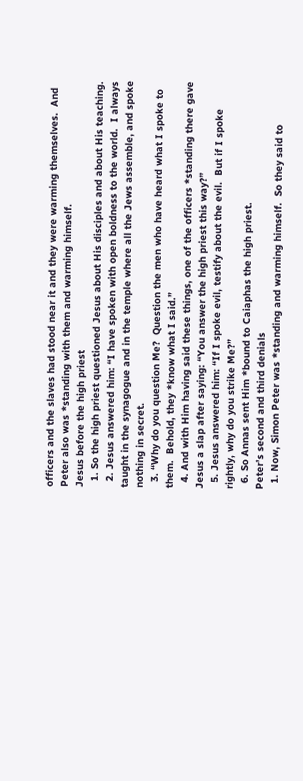officers and the slaves had stood near it and they were warming themselves.  And Peter also was *standing with them and warming himself.
Jesus before the high priest
  1. So the high priest questioned Jesus about His disciples and about His teaching.
  2. Jesus answered him: “I have spoken with open boldness to the world.  I always taught in the synagogue and in the temple where all the Jews assemble, and spoke nothing in secret.
  3. “Why do you question Me?  Question the men who have heard what I spoke to them.  Behold, they *know what I said.”
  4. And with Him having said these things, one of the officers *standing there gave Jesus a slap after saying: “You answer the high priest this way?”
  5. Jesus answered him: “If I spoke evil, testify about the evil.  But if I spoke rightly, why do you strike Me?”
  6. So Annas sent Him *bound to Caiaphas the high priest.
Peter’s second and third denials
  1. Now, Simon Peter was *standing and warming himself.  So they said to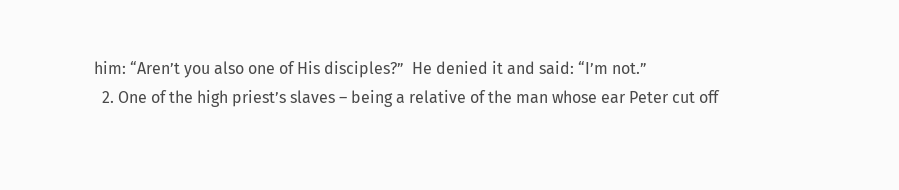him: “Aren’t you also one of His disciples?”  He denied it and said: “I’m not.”
  2. One of the high priest’s slaves – being a relative of the man whose ear Peter cut off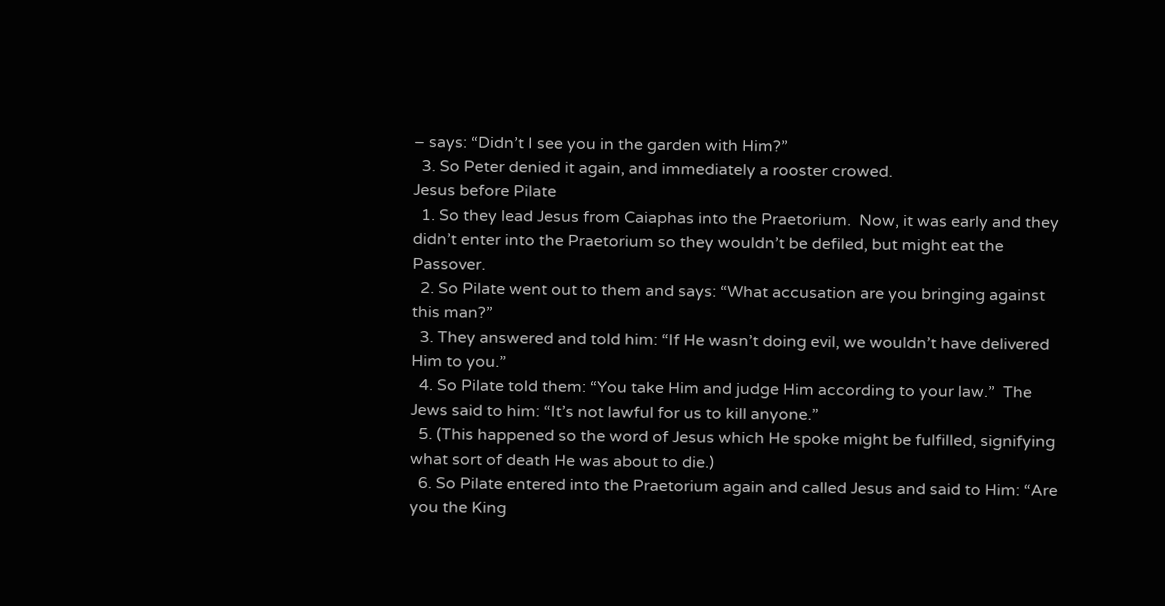– says: “Didn’t I see you in the garden with Him?”
  3. So Peter denied it again, and immediately a rooster crowed.
Jesus before Pilate
  1. So they lead Jesus from Caiaphas into the Praetorium.  Now, it was early and they didn’t enter into the Praetorium so they wouldn’t be defiled, but might eat the Passover.
  2. So Pilate went out to them and says: “What accusation are you bringing against this man?”
  3. They answered and told him: “If He wasn’t doing evil, we wouldn’t have delivered Him to you.”
  4. So Pilate told them: “You take Him and judge Him according to your law.”  The Jews said to him: “It’s not lawful for us to kill anyone.”
  5. (This happened so the word of Jesus which He spoke might be fulfilled, signifying what sort of death He was about to die.)
  6. So Pilate entered into the Praetorium again and called Jesus and said to Him: “Are you the King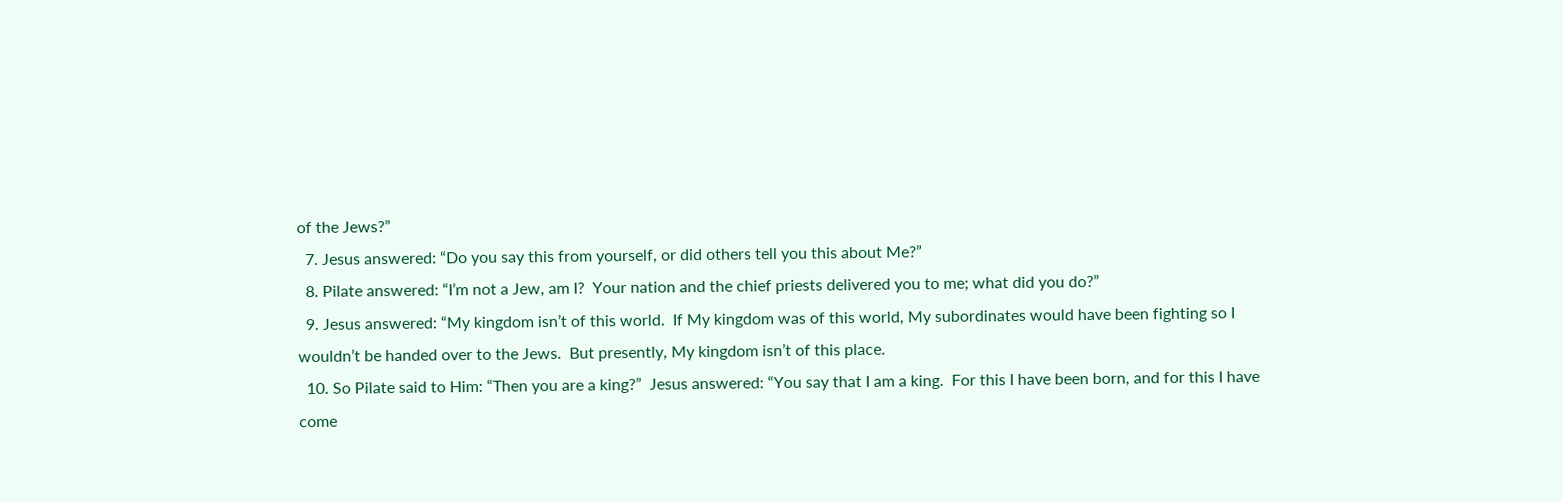of the Jews?”
  7. Jesus answered: “Do you say this from yourself, or did others tell you this about Me?”
  8. Pilate answered: “I’m not a Jew, am I?  Your nation and the chief priests delivered you to me; what did you do?”
  9. Jesus answered: “My kingdom isn’t of this world.  If My kingdom was of this world, My subordinates would have been fighting so I wouldn’t be handed over to the Jews.  But presently, My kingdom isn’t of this place.
  10. So Pilate said to Him: “Then you are a king?”  Jesus answered: “You say that I am a king.  For this I have been born, and for this I have come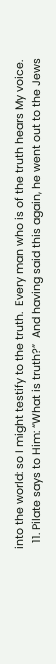into the world: so I might testify to the truth.  Every man who is of the truth hears My voice.
  11. Pilate says to Him: “What is truth?”  And having said this again, he went out to the Jews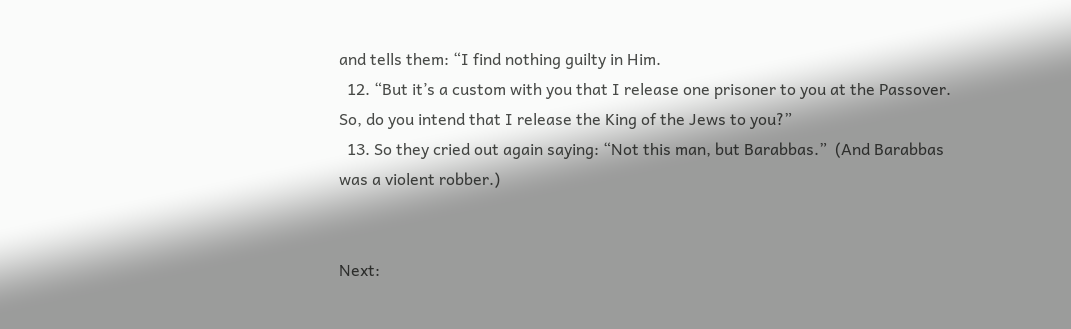and tells them: “I find nothing guilty in Him.
  12. “But it’s a custom with you that I release one prisoner to you at the Passover.  So, do you intend that I release the King of the Jews to you?”
  13. So they cried out again saying: “Not this man, but Barabbas.”  (And Barabbas was a violent robber.)


Next: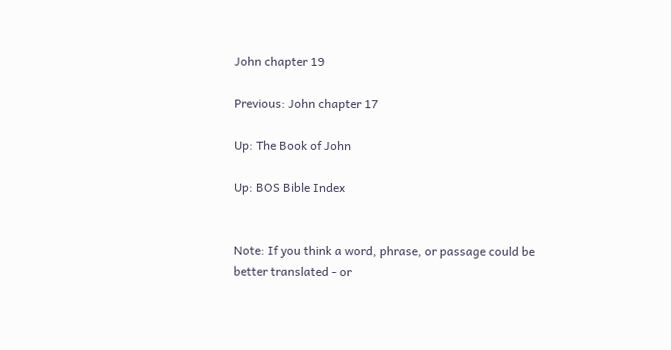John chapter 19

Previous: John chapter 17

Up: The Book of John

Up: BOS Bible Index


Note: If you think a word, phrase, or passage could be better translated - or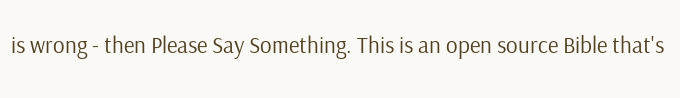is wrong - then Please Say Something. This is an open source Bible that's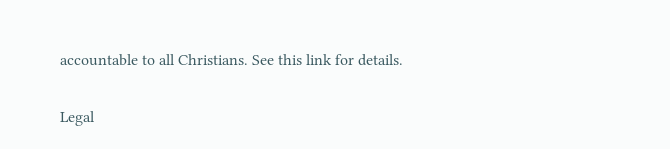accountable to all Christians. See this link for details.

Legal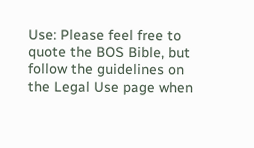Use: Please feel free to quote the BOS Bible, but follow the guidelines on the Legal Use page when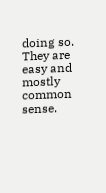doing so. They are easy and mostly common sense.